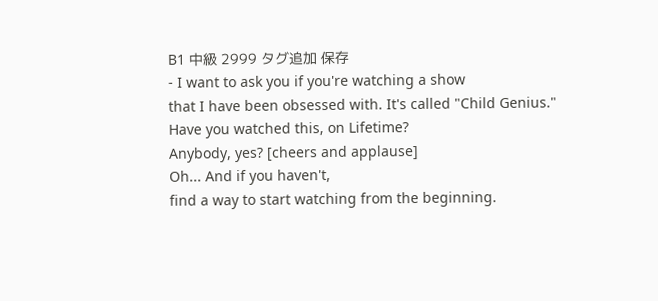B1 中級 2999 タグ追加 保存
- I want to ask you if you're watching a show
that I have been obsessed with. It's called "Child Genius."
Have you watched this, on Lifetime?
Anybody, yes? [cheers and applause]
Oh... And if you haven't,
find a way to start watching from the beginning.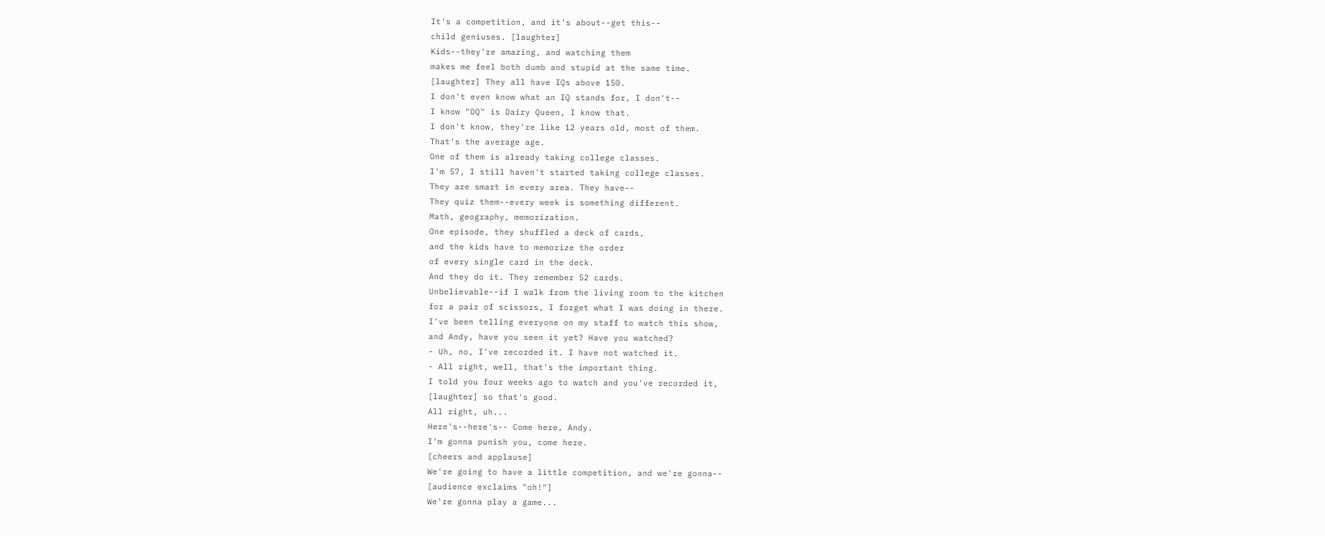It's a competition, and it's about--get this--
child geniuses. [laughter]
Kids--they're amazing, and watching them
makes me feel both dumb and stupid at the same time.
[laughter] They all have IQs above 150.
I don't even know what an IQ stands for, I don't--
I know "DQ" is Dairy Queen, I know that.
I don't know, they're like 12 years old, most of them.
That's the average age.
One of them is already taking college classes.
I'm 57, I still haven't started taking college classes.
They are smart in every area. They have--
They quiz them--every week is something different.
Math, geography, memorization.
One episode, they shuffled a deck of cards,
and the kids have to memorize the order
of every single card in the deck.
And they do it. They remember 52 cards.
Unbelievable--if I walk from the living room to the kitchen
for a pair of scissors, I forget what I was doing in there.
I've been telling everyone on my staff to watch this show,
and Andy, have you seen it yet? Have you watched?
- Uh, no, I've recorded it. I have not watched it.
- All right, well, that's the important thing.
I told you four weeks ago to watch and you've recorded it,
[laughter] so that's good.
All right, uh...
Here's--here's-- Come here, Andy.
I'm gonna punish you, come here.
[cheers and applause]
We're going to have a little competition, and we're gonna--
[audience exclaims "oh!"]
We're gonna play a game...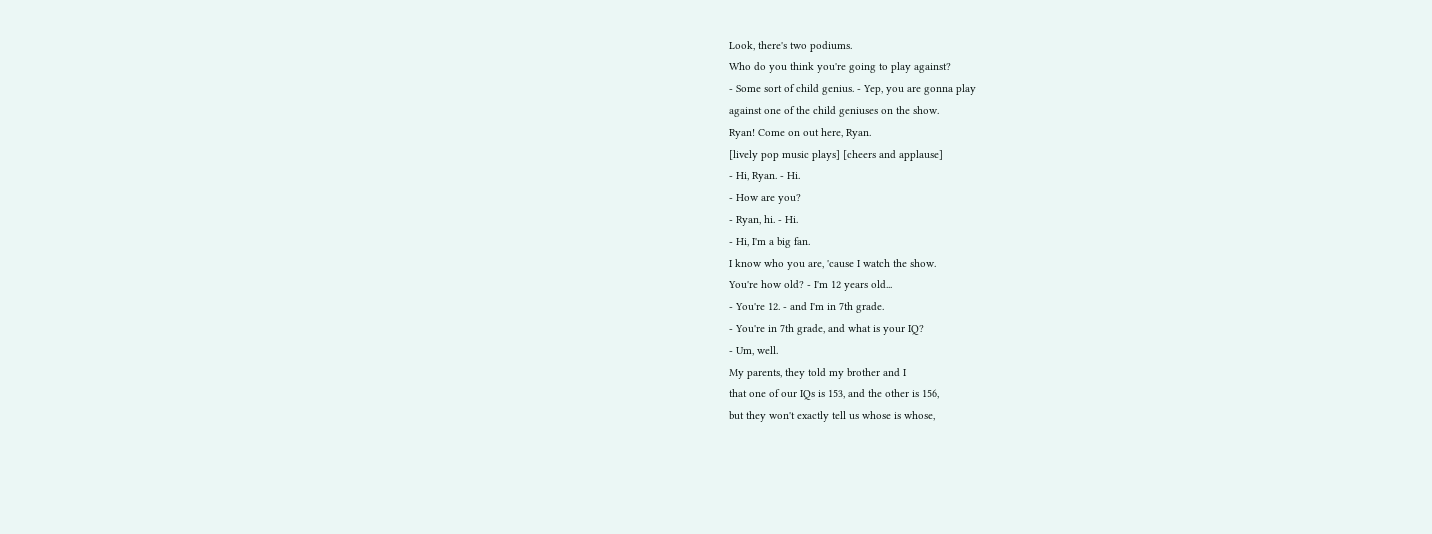Look, there's two podiums.
Who do you think you're going to play against?
- Some sort of child genius. - Yep, you are gonna play
against one of the child geniuses on the show.
Ryan! Come on out here, Ryan.
[lively pop music plays] [cheers and applause]
- Hi, Ryan. - Hi.
- How are you?
- Ryan, hi. - Hi.
- Hi, I'm a big fan.
I know who you are, 'cause I watch the show.
You're how old? - I'm 12 years old...
- You're 12. - and I'm in 7th grade.
- You're in 7th grade, and what is your IQ?
- Um, well.
My parents, they told my brother and I
that one of our IQs is 153, and the other is 156,
but they won't exactly tell us whose is whose,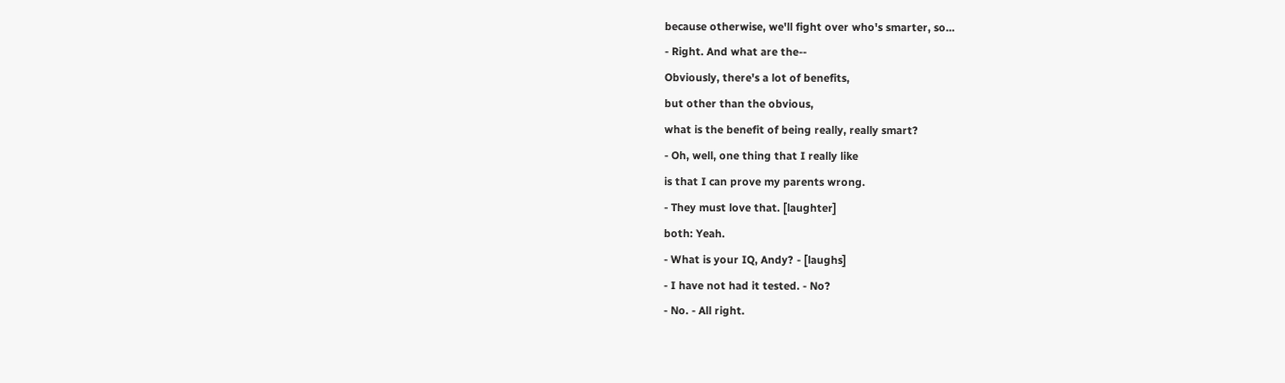because otherwise, we'll fight over who's smarter, so...
- Right. And what are the--
Obviously, there's a lot of benefits,
but other than the obvious,
what is the benefit of being really, really smart?
- Oh, well, one thing that I really like
is that I can prove my parents wrong.
- They must love that. [laughter]
both: Yeah.
- What is your IQ, Andy? - [laughs]
- I have not had it tested. - No?
- No. - All right.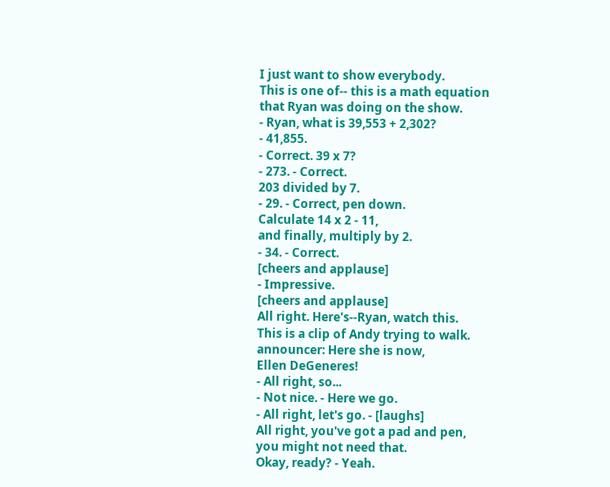I just want to show everybody.
This is one of-- this is a math equation
that Ryan was doing on the show.
- Ryan, what is 39,553 + 2,302?
- 41,855.
- Correct. 39 x 7?
- 273. - Correct.
203 divided by 7.
- 29. - Correct, pen down.
Calculate 14 x 2 - 11,
and finally, multiply by 2.
- 34. - Correct.
[cheers and applause]
- Impressive.
[cheers and applause]
All right. Here's--Ryan, watch this.
This is a clip of Andy trying to walk.
announcer: Here she is now,
Ellen DeGeneres!
- All right, so...
- Not nice. - Here we go.
- All right, let's go. - [laughs]
All right, you've got a pad and pen,
you might not need that.
Okay, ready? - Yeah.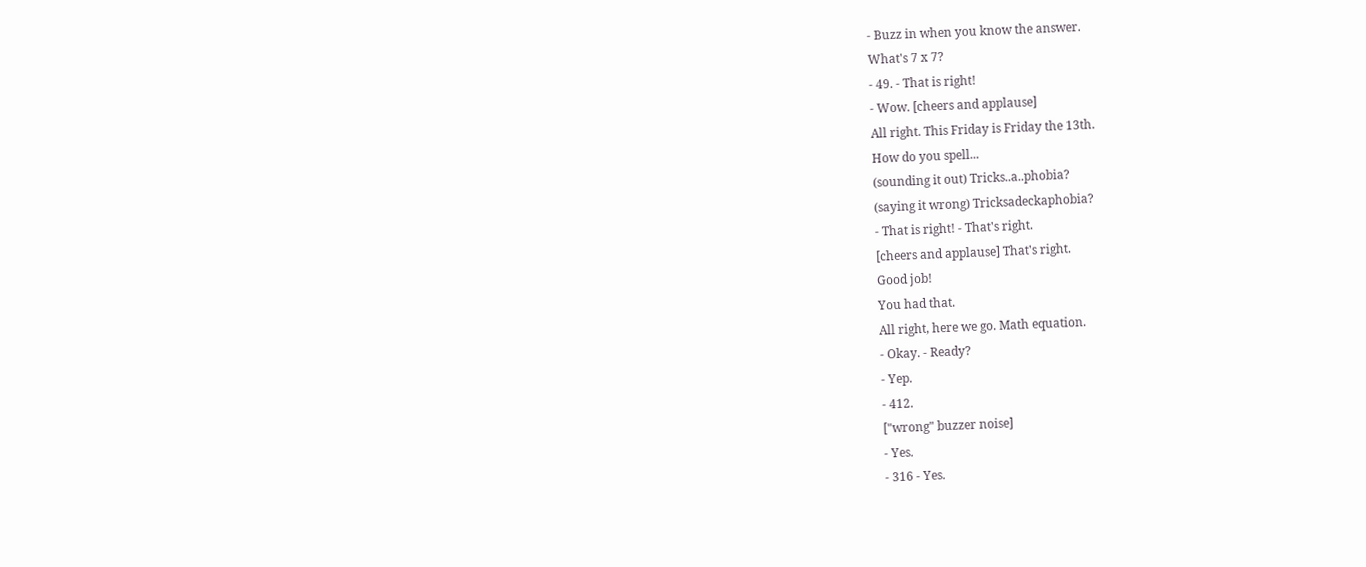- Buzz in when you know the answer.
What's 7 x 7?
- 49. - That is right!
- Wow. [cheers and applause]
All right. This Friday is Friday the 13th.
How do you spell...
(sounding it out) Tricks..a..phobia?
(saying it wrong) Tricksadeckaphobia?
- That is right! - That's right.
[cheers and applause] That's right.
Good job!
You had that.
All right, here we go. Math equation.
- Okay. - Ready?
- Yep.
- 412.
["wrong" buzzer noise]
- Yes.
- 316 - Yes.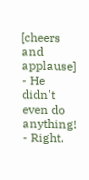[cheers and applause]
- He didn't even do anything! - Right.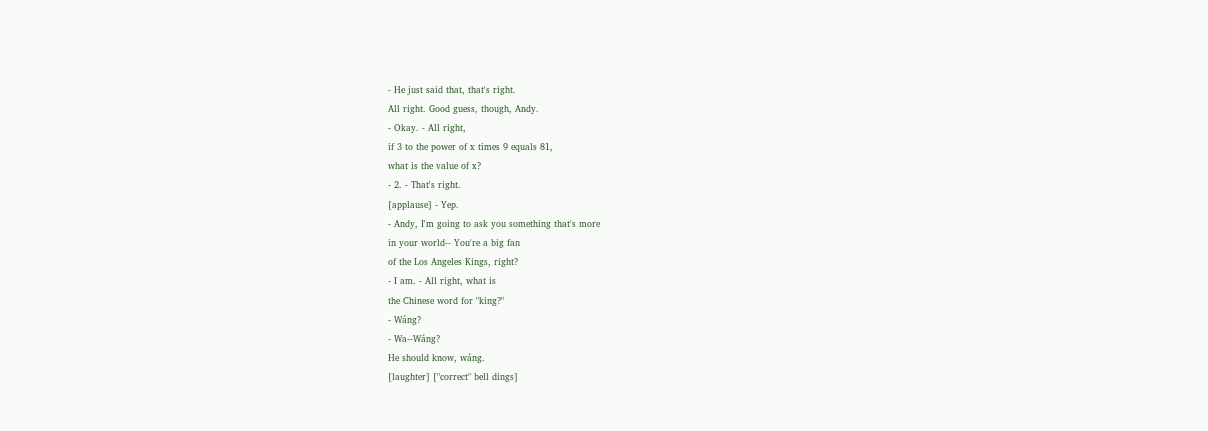- He just said that, that's right.
All right. Good guess, though, Andy.
- Okay. - All right,
if 3 to the power of x times 9 equals 81,
what is the value of x?
- 2. - That's right.
[applause] - Yep.
- Andy, I'm going to ask you something that's more
in your world-- You're a big fan
of the Los Angeles Kings, right?
- I am. - All right, what is
the Chinese word for "king?"
- Wáng?
- Wa--Wáng?
He should know, wáng.
[laughter] ["correct" bell dings]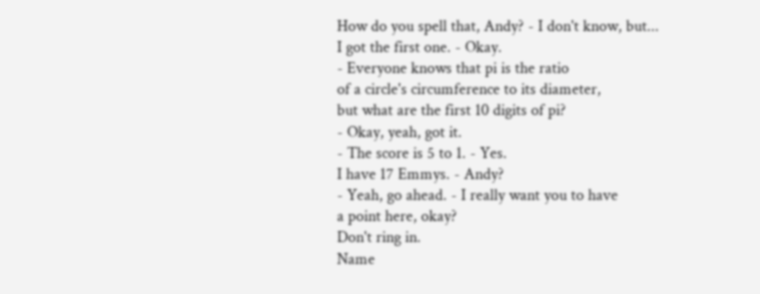How do you spell that, Andy? - I don't know, but...
I got the first one. - Okay.
- Everyone knows that pi is the ratio
of a circle's circumference to its diameter,
but what are the first 10 digits of pi?
- Okay, yeah, got it.
- The score is 5 to 1. - Yes.
I have 17 Emmys. - Andy?
- Yeah, go ahead. - I really want you to have
a point here, okay?
Don't ring in.
Name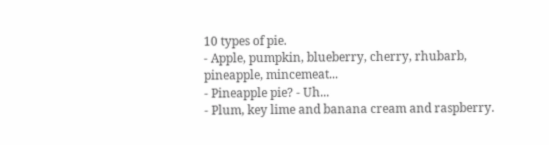10 types of pie.
- Apple, pumpkin, blueberry, cherry, rhubarb,
pineapple, mincemeat...
- Pineapple pie? - Uh...
- Plum, key lime and banana cream and raspberry.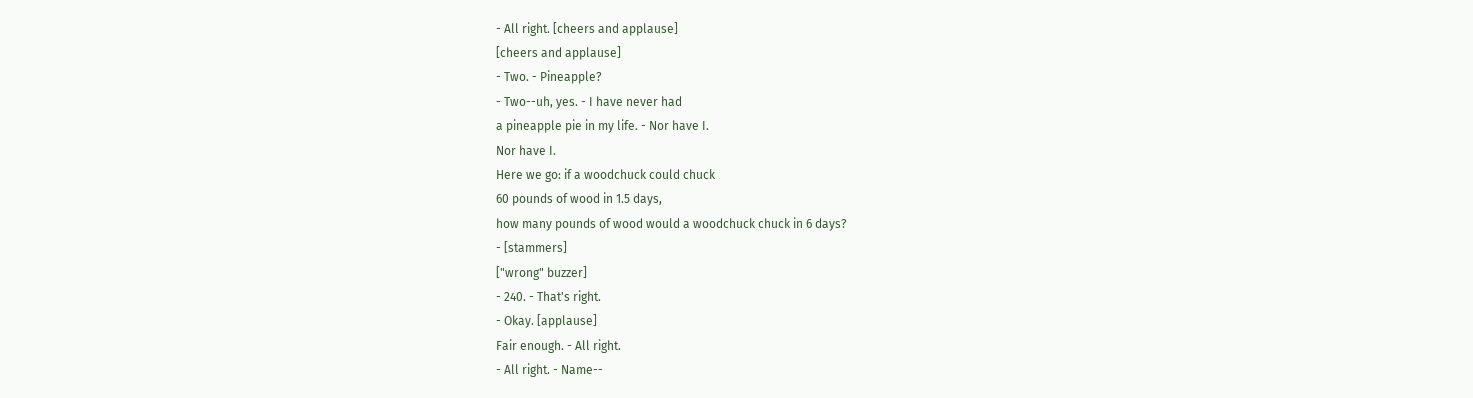- All right. [cheers and applause]
[cheers and applause]
- Two. - Pineapple?
- Two--uh, yes. - I have never had
a pineapple pie in my life. - Nor have I.
Nor have I.
Here we go: if a woodchuck could chuck
60 pounds of wood in 1.5 days,
how many pounds of wood would a woodchuck chuck in 6 days?
- [stammers]
["wrong" buzzer]
- 240. - That's right.
- Okay. [applause]
Fair enough. - All right.
- All right. - Name--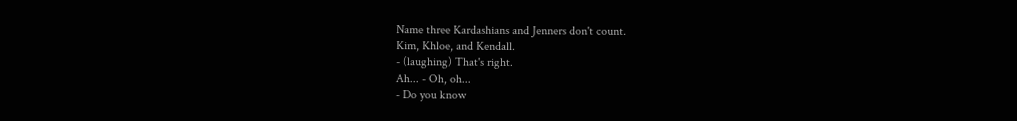Name three Kardashians and Jenners don't count.
Kim, Khloe, and Kendall.
- (laughing) That's right.
Ah... - Oh, oh...
- Do you know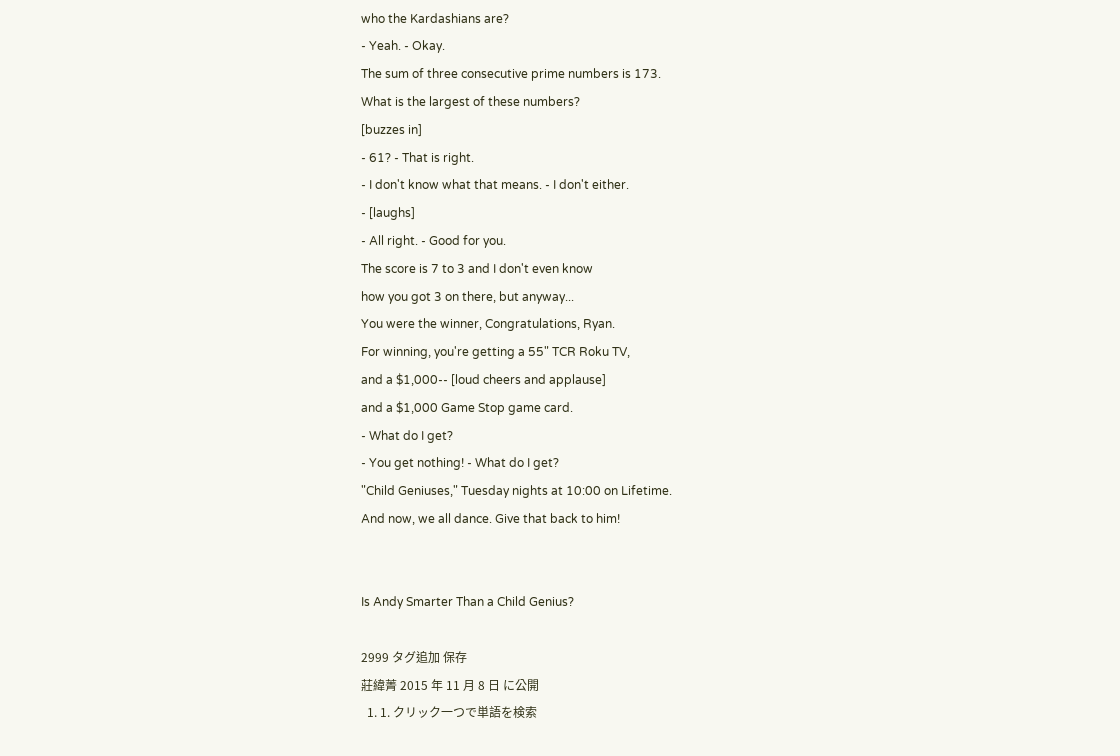who the Kardashians are?
- Yeah. - Okay.
The sum of three consecutive prime numbers is 173.
What is the largest of these numbers?
[buzzes in]
- 61? - That is right.
- I don't know what that means. - I don't either.
- [laughs]
- All right. - Good for you.
The score is 7 to 3 and I don't even know
how you got 3 on there, but anyway...
You were the winner, Congratulations, Ryan.
For winning, you're getting a 55" TCR Roku TV,
and a $1,000-- [loud cheers and applause]
and a $1,000 Game Stop game card.
- What do I get?
- You get nothing! - What do I get?
"Child Geniuses," Tuesday nights at 10:00 on Lifetime.
And now, we all dance. Give that back to him!


Is Andy Smarter Than a Child Genius?

2999 タグ追加 保存
莊緯菁 2015 年 11 月 8 日 に公開
  1. 1. クリック一つで単語を検索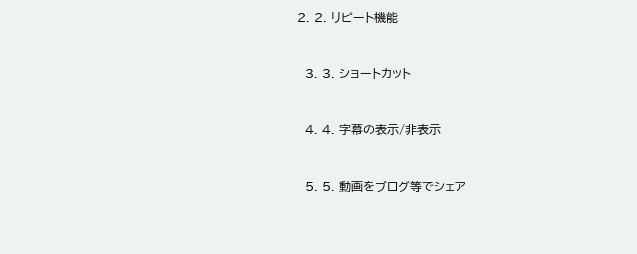2. 2. リピート機能


  3. 3. ショートカット


  4. 4. 字幕の表示/非表示


  5. 5. 動画をブログ等でシェア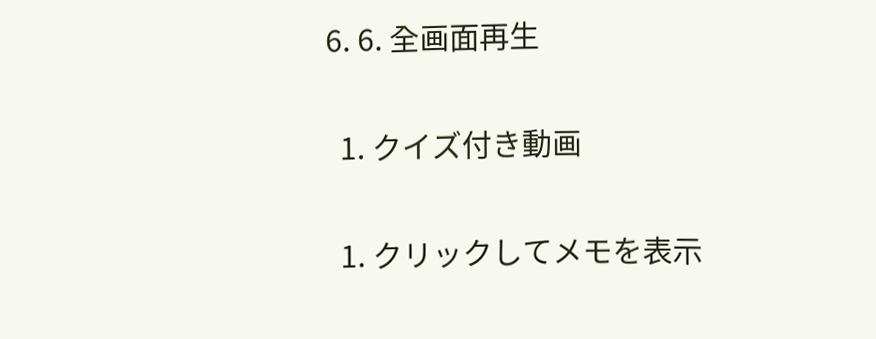6. 6. 全画面再生


  1. クイズ付き動画


  1. クリックしてメモを表示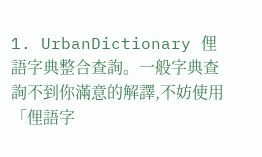1. UrbanDictionary 俚語字典整合查詢。一般字典查詢不到你滿意的解譯,不妨使用「俚語字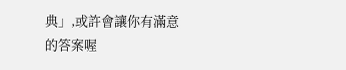典」,或許會讓你有滿意的答案喔